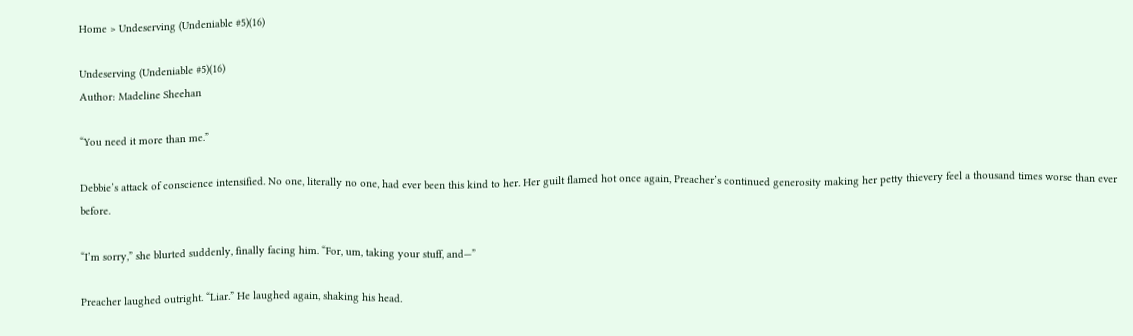Home > Undeserving (Undeniable #5)(16)

Undeserving (Undeniable #5)(16)
Author: Madeline Sheehan

“You need it more than me.”

Debbie’s attack of conscience intensified. No one, literally no one, had ever been this kind to her. Her guilt flamed hot once again, Preacher’s continued generosity making her petty thievery feel a thousand times worse than ever before.

“I’m sorry,” she blurted suddenly, finally facing him. “For, um, taking your stuff, and—”

Preacher laughed outright. “Liar.” He laughed again, shaking his head.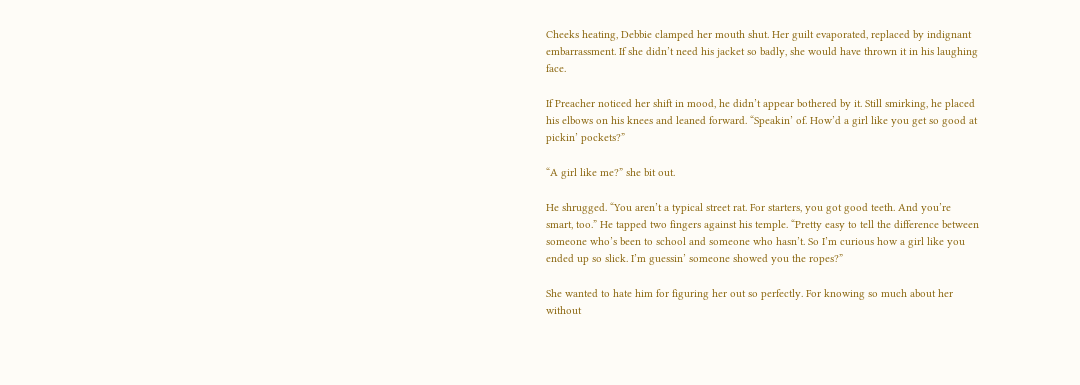Cheeks heating, Debbie clamped her mouth shut. Her guilt evaporated, replaced by indignant embarrassment. If she didn’t need his jacket so badly, she would have thrown it in his laughing face.

If Preacher noticed her shift in mood, he didn’t appear bothered by it. Still smirking, he placed his elbows on his knees and leaned forward. “Speakin’ of. How’d a girl like you get so good at pickin’ pockets?”

“A girl like me?” she bit out.

He shrugged. “You aren’t a typical street rat. For starters, you got good teeth. And you’re smart, too.” He tapped two fingers against his temple. “Pretty easy to tell the difference between someone who’s been to school and someone who hasn’t. So I’m curious how a girl like you ended up so slick. I’m guessin’ someone showed you the ropes?”

She wanted to hate him for figuring her out so perfectly. For knowing so much about her without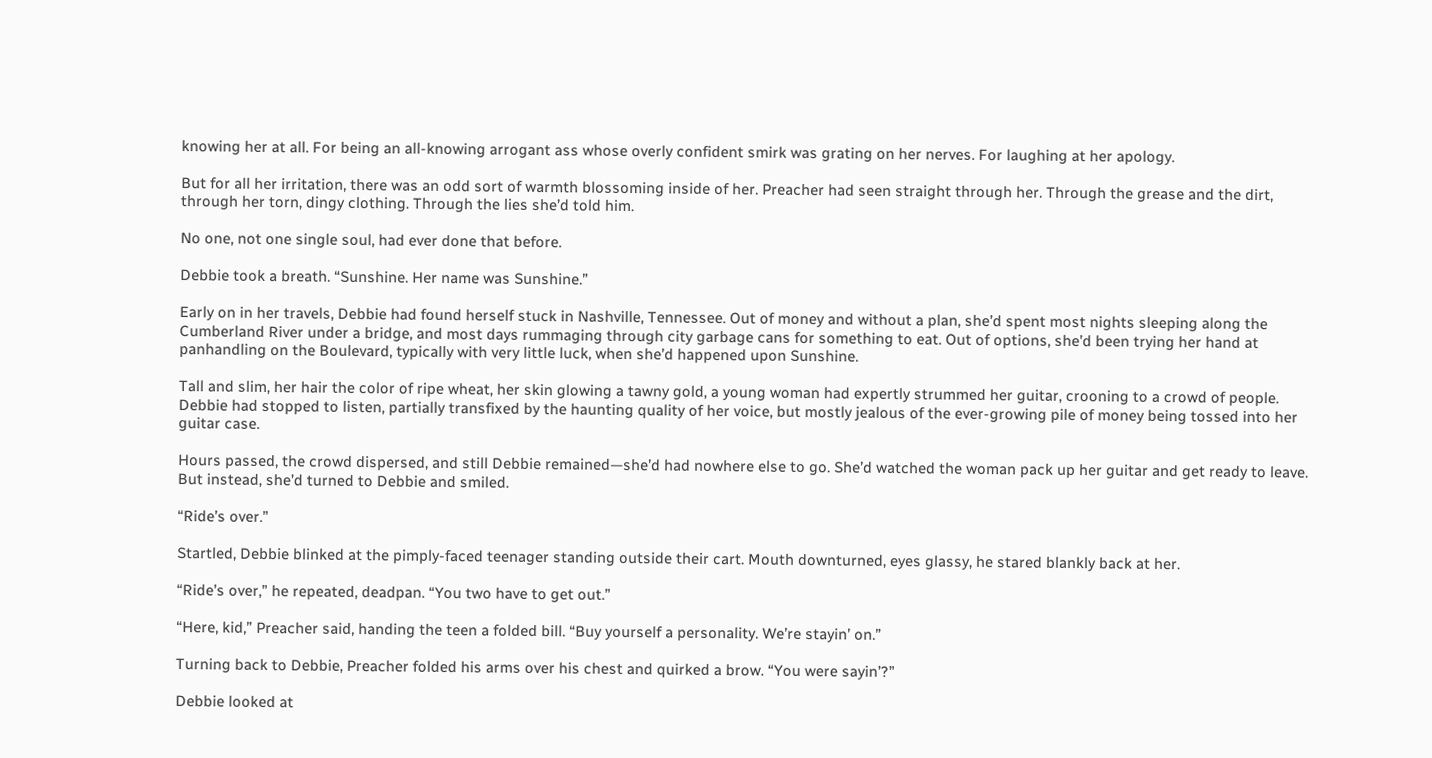knowing her at all. For being an all-knowing arrogant ass whose overly confident smirk was grating on her nerves. For laughing at her apology.

But for all her irritation, there was an odd sort of warmth blossoming inside of her. Preacher had seen straight through her. Through the grease and the dirt, through her torn, dingy clothing. Through the lies she’d told him.

No one, not one single soul, had ever done that before.

Debbie took a breath. “Sunshine. Her name was Sunshine.”

Early on in her travels, Debbie had found herself stuck in Nashville, Tennessee. Out of money and without a plan, she’d spent most nights sleeping along the Cumberland River under a bridge, and most days rummaging through city garbage cans for something to eat. Out of options, she’d been trying her hand at panhandling on the Boulevard, typically with very little luck, when she’d happened upon Sunshine.

Tall and slim, her hair the color of ripe wheat, her skin glowing a tawny gold, a young woman had expertly strummed her guitar, crooning to a crowd of people. Debbie had stopped to listen, partially transfixed by the haunting quality of her voice, but mostly jealous of the ever-growing pile of money being tossed into her guitar case.

Hours passed, the crowd dispersed, and still Debbie remained—she’d had nowhere else to go. She’d watched the woman pack up her guitar and get ready to leave. But instead, she’d turned to Debbie and smiled.

“Ride’s over.”

Startled, Debbie blinked at the pimply-faced teenager standing outside their cart. Mouth downturned, eyes glassy, he stared blankly back at her.

“Ride’s over,” he repeated, deadpan. “You two have to get out.”

“Here, kid,” Preacher said, handing the teen a folded bill. “Buy yourself a personality. We’re stayin’ on.”

Turning back to Debbie, Preacher folded his arms over his chest and quirked a brow. “You were sayin’?”

Debbie looked at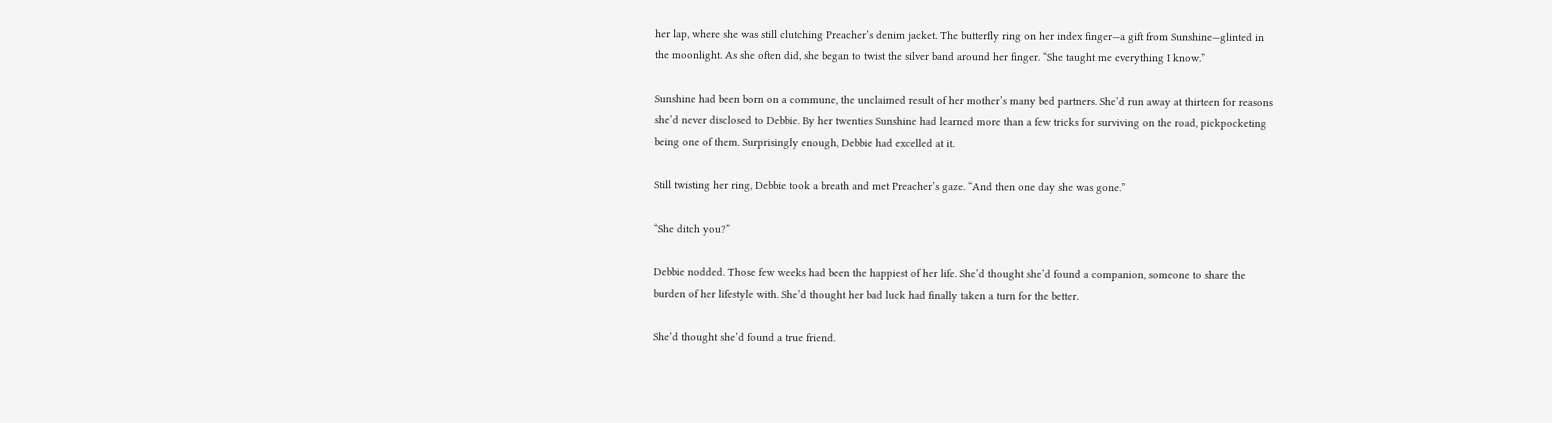her lap, where she was still clutching Preacher’s denim jacket. The butterfly ring on her index finger—a gift from Sunshine—glinted in the moonlight. As she often did, she began to twist the silver band around her finger. “She taught me everything I know.”

Sunshine had been born on a commune, the unclaimed result of her mother’s many bed partners. She’d run away at thirteen for reasons she’d never disclosed to Debbie. By her twenties Sunshine had learned more than a few tricks for surviving on the road, pickpocketing being one of them. Surprisingly enough, Debbie had excelled at it.

Still twisting her ring, Debbie took a breath and met Preacher’s gaze. “And then one day she was gone.”

“She ditch you?”

Debbie nodded. Those few weeks had been the happiest of her life. She’d thought she’d found a companion, someone to share the burden of her lifestyle with. She’d thought her bad luck had finally taken a turn for the better.

She’d thought she’d found a true friend.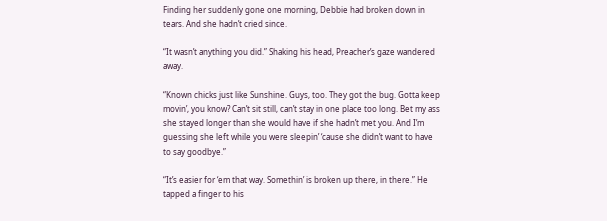Finding her suddenly gone one morning, Debbie had broken down in tears. And she hadn’t cried since.

“It wasn’t anything you did.” Shaking his head, Preacher’s gaze wandered away.

“Known chicks just like Sunshine. Guys, too. They got the bug. Gotta keep movin’, you know? Can’t sit still, can’t stay in one place too long. Bet my ass she stayed longer than she would have if she hadn’t met you. And I’m guessing she left while you were sleepin’ ‘cause she didn’t want to have to say goodbye.”

“It’s easier for ‘em that way. Somethin’ is broken up there, in there.” He tapped a finger to his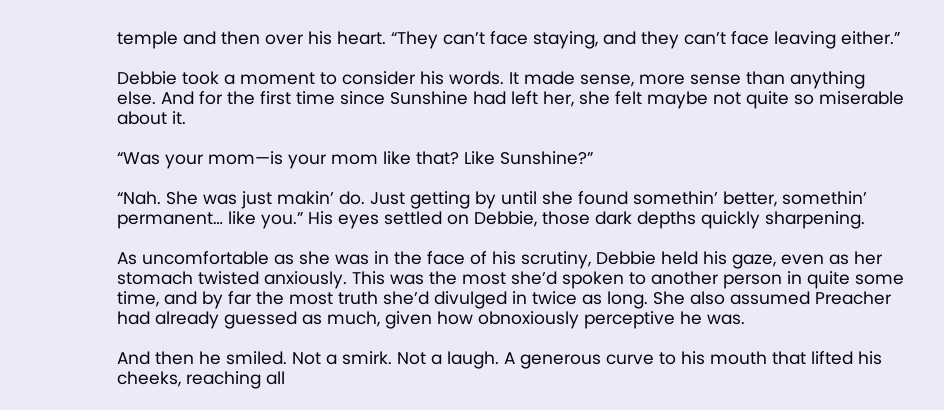temple and then over his heart. “They can’t face staying, and they can’t face leaving either.”

Debbie took a moment to consider his words. It made sense, more sense than anything else. And for the first time since Sunshine had left her, she felt maybe not quite so miserable about it.

“Was your mom—is your mom like that? Like Sunshine?”

“Nah. She was just makin’ do. Just getting by until she found somethin’ better, somethin’ permanent… like you.” His eyes settled on Debbie, those dark depths quickly sharpening.

As uncomfortable as she was in the face of his scrutiny, Debbie held his gaze, even as her stomach twisted anxiously. This was the most she’d spoken to another person in quite some time, and by far the most truth she’d divulged in twice as long. She also assumed Preacher had already guessed as much, given how obnoxiously perceptive he was.

And then he smiled. Not a smirk. Not a laugh. A generous curve to his mouth that lifted his cheeks, reaching all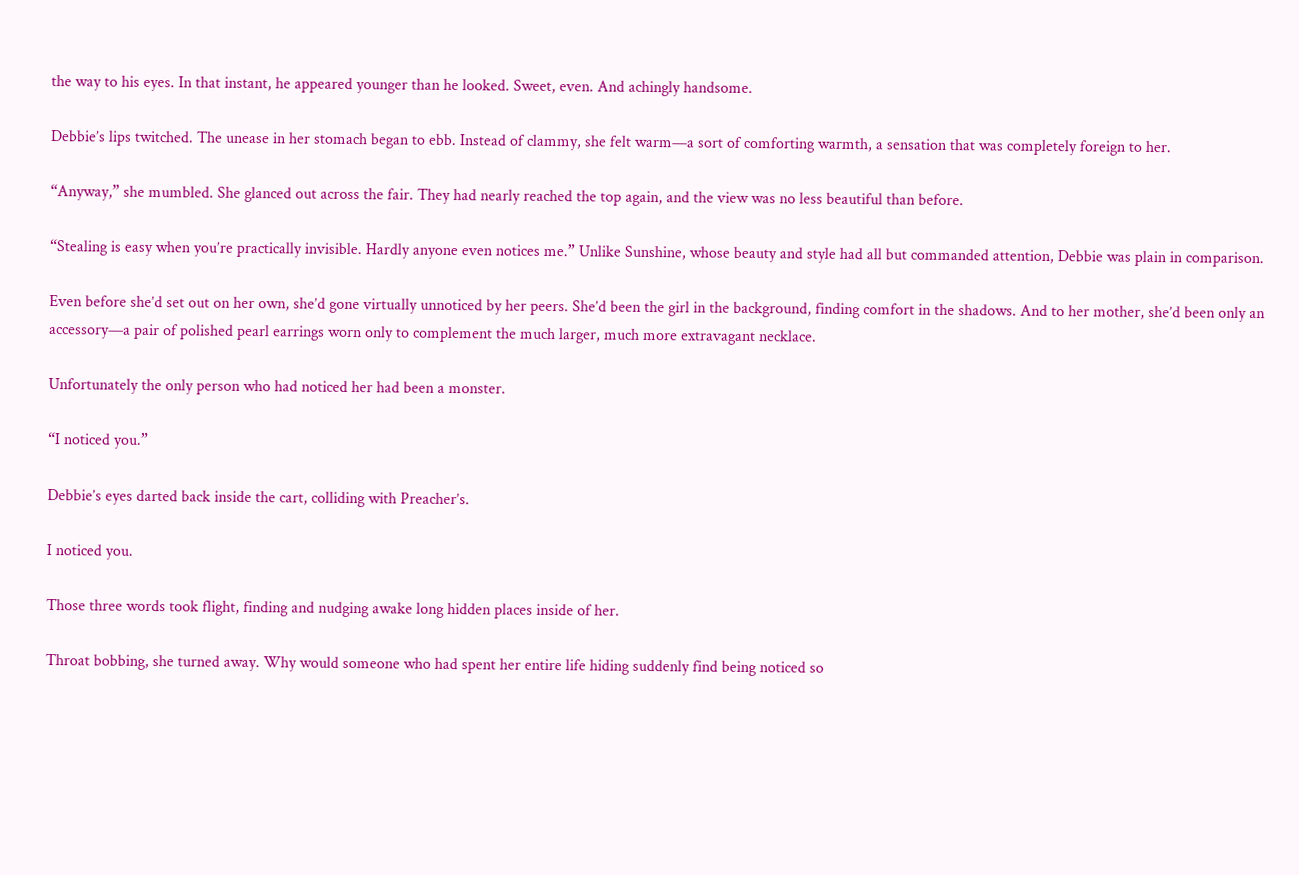the way to his eyes. In that instant, he appeared younger than he looked. Sweet, even. And achingly handsome.

Debbie’s lips twitched. The unease in her stomach began to ebb. Instead of clammy, she felt warm—a sort of comforting warmth, a sensation that was completely foreign to her.

“Anyway,” she mumbled. She glanced out across the fair. They had nearly reached the top again, and the view was no less beautiful than before.

“Stealing is easy when you’re practically invisible. Hardly anyone even notices me.” Unlike Sunshine, whose beauty and style had all but commanded attention, Debbie was plain in comparison.

Even before she’d set out on her own, she’d gone virtually unnoticed by her peers. She’d been the girl in the background, finding comfort in the shadows. And to her mother, she’d been only an accessory—a pair of polished pearl earrings worn only to complement the much larger, much more extravagant necklace.

Unfortunately the only person who had noticed her had been a monster.

“I noticed you.”

Debbie’s eyes darted back inside the cart, colliding with Preacher’s.

I noticed you.

Those three words took flight, finding and nudging awake long hidden places inside of her.

Throat bobbing, she turned away. Why would someone who had spent her entire life hiding suddenly find being noticed so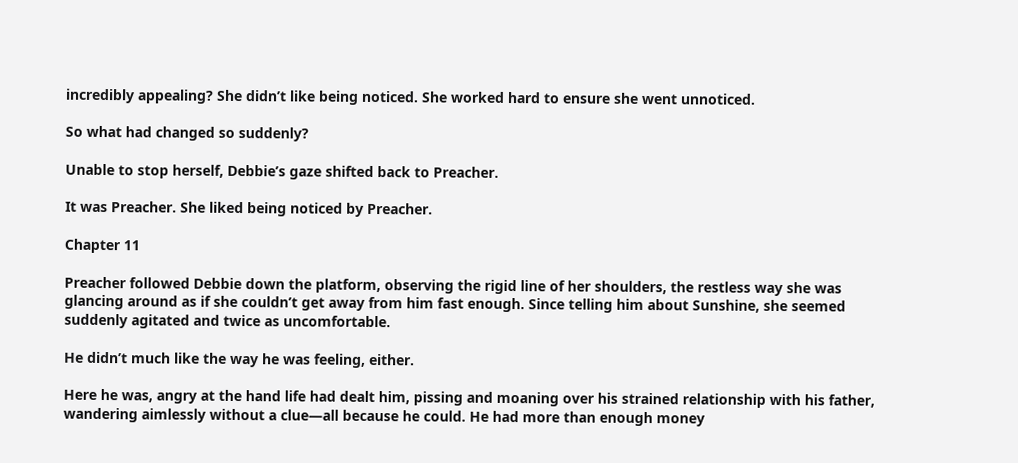incredibly appealing? She didn’t like being noticed. She worked hard to ensure she went unnoticed.

So what had changed so suddenly?

Unable to stop herself, Debbie’s gaze shifted back to Preacher.

It was Preacher. She liked being noticed by Preacher.

Chapter 11

Preacher followed Debbie down the platform, observing the rigid line of her shoulders, the restless way she was glancing around as if she couldn’t get away from him fast enough. Since telling him about Sunshine, she seemed suddenly agitated and twice as uncomfortable.

He didn’t much like the way he was feeling, either.

Here he was, angry at the hand life had dealt him, pissing and moaning over his strained relationship with his father, wandering aimlessly without a clue—all because he could. He had more than enough money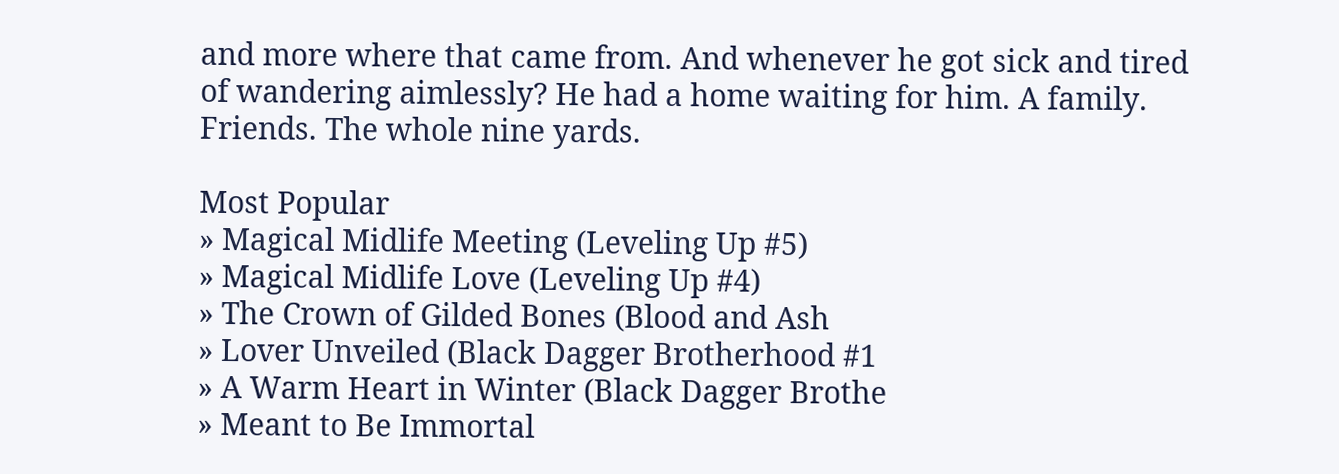and more where that came from. And whenever he got sick and tired of wandering aimlessly? He had a home waiting for him. A family. Friends. The whole nine yards.

Most Popular
» Magical Midlife Meeting (Leveling Up #5)
» Magical Midlife Love (Leveling Up #4)
» The Crown of Gilded Bones (Blood and Ash
» Lover Unveiled (Black Dagger Brotherhood #1
» A Warm Heart in Winter (Black Dagger Brothe
» Meant to Be Immortal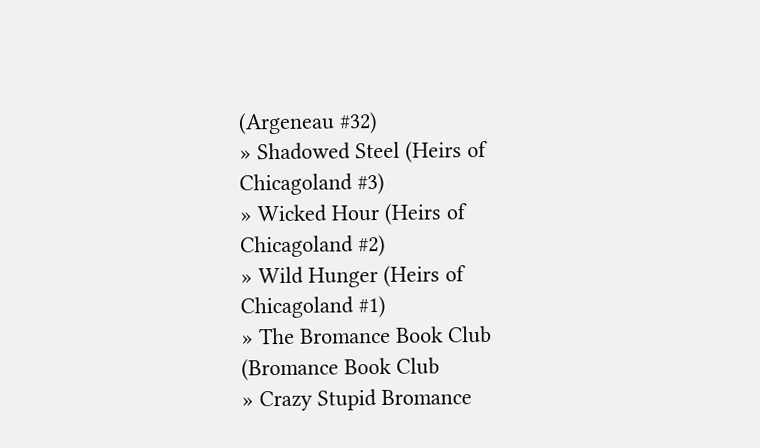(Argeneau #32)
» Shadowed Steel (Heirs of Chicagoland #3)
» Wicked Hour (Heirs of Chicagoland #2)
» Wild Hunger (Heirs of Chicagoland #1)
» The Bromance Book Club (Bromance Book Club
» Crazy Stupid Bromance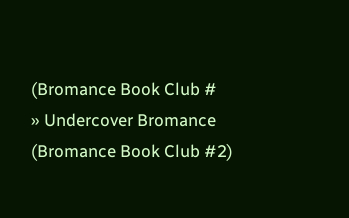(Bromance Book Club #
» Undercover Bromance (Bromance Book Club #2)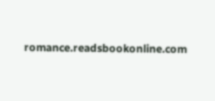romance.readsbookonline.com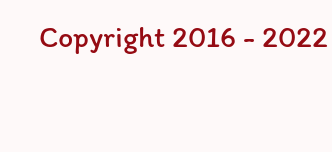Copyright 2016 - 2022